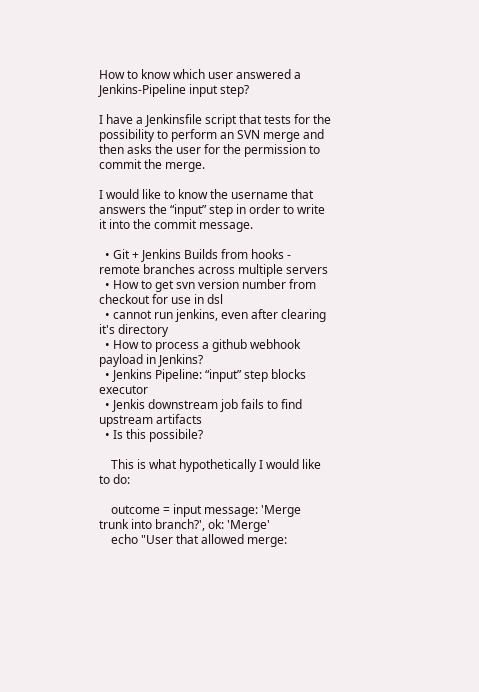How to know which user answered a Jenkins-Pipeline input step?

I have a Jenkinsfile script that tests for the possibility to perform an SVN merge and then asks the user for the permission to commit the merge.

I would like to know the username that answers the “input” step in order to write it into the commit message.

  • Git + Jenkins Builds from hooks - remote branches across multiple servers
  • How to get svn version number from checkout for use in dsl
  • cannot run jenkins, even after clearing it's directory
  • How to process a github webhook payload in Jenkins?
  • Jenkins Pipeline: “input” step blocks executor
  • Jenkis downstream job fails to find upstream artifacts
  • Is this possibile?

    This is what hypothetically I would like to do:

    outcome = input message: 'Merge trunk into branch?', ok: 'Merge'
    echo "User that allowed merge: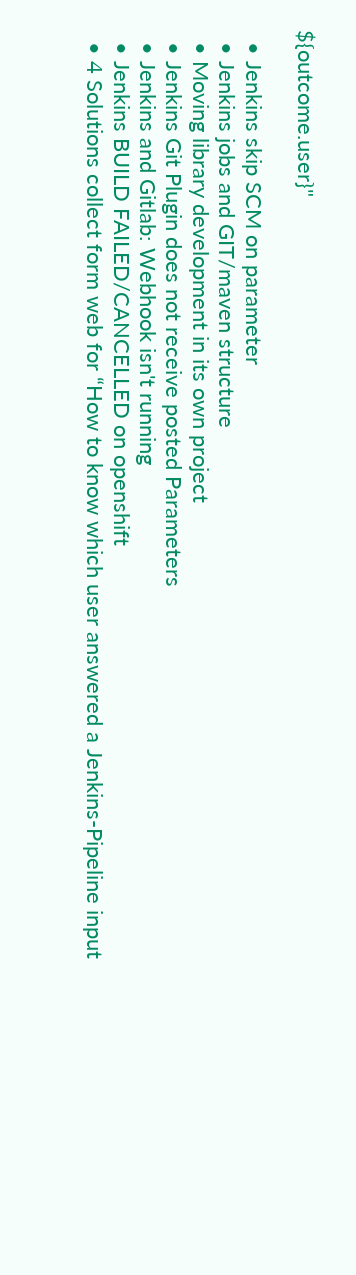${outcome.user}"

  • Jenkins skip SCM on parameter
  • Jenkins jobs and GIT/maven structure
  • Moving library development in its own project
  • Jenkins Git Plugin does not receive posted Parameters
  • Jenkins and Gitlab: Webhook isn't running
  • Jenkins BUILD FAILED/CANCELLED on openshift
  • 4 Solutions collect form web for “How to know which user answered a Jenkins-Pipeline input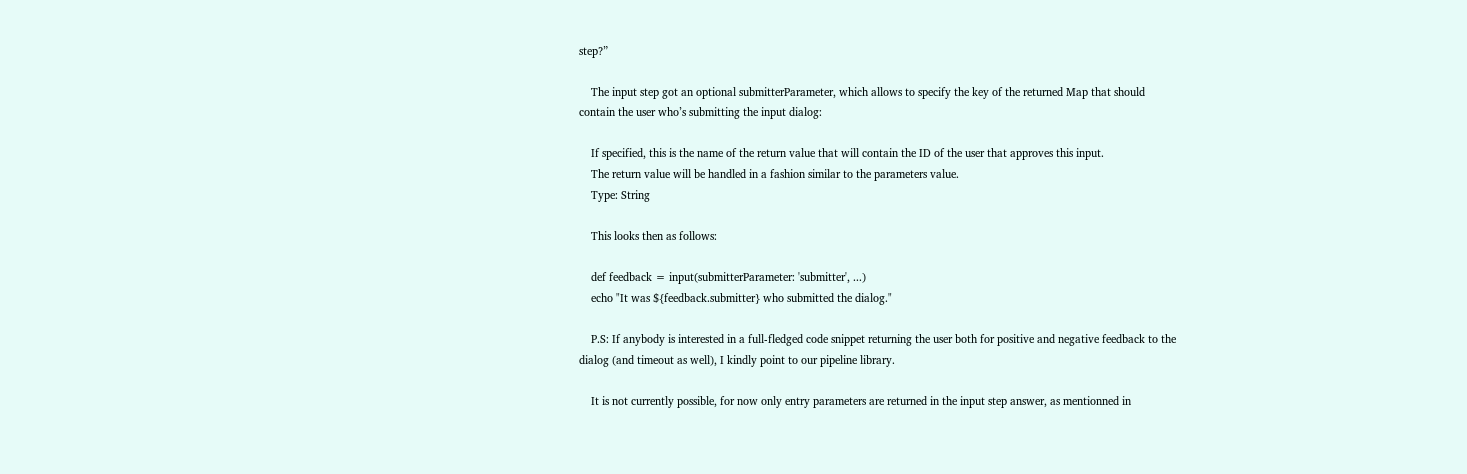step?”

    The input step got an optional submitterParameter, which allows to specify the key of the returned Map that should contain the user who’s submitting the input dialog:

    If specified, this is the name of the return value that will contain the ID of the user that approves this input.
    The return value will be handled in a fashion similar to the parameters value.
    Type: String

    This looks then as follows:

    def feedback = input(submitterParameter: 'submitter', ...)
    echo "It was ${feedback.submitter} who submitted the dialog."

    P.S: If anybody is interested in a full-fledged code snippet returning the user both for positive and negative feedback to the dialog (and timeout as well), I kindly point to our pipeline library.

    It is not currently possible, for now only entry parameters are returned in the input step answer, as mentionned in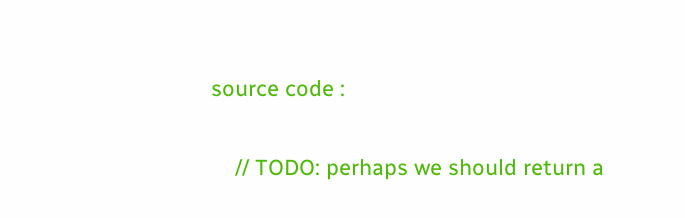source code :

    // TODO: perhaps we should return a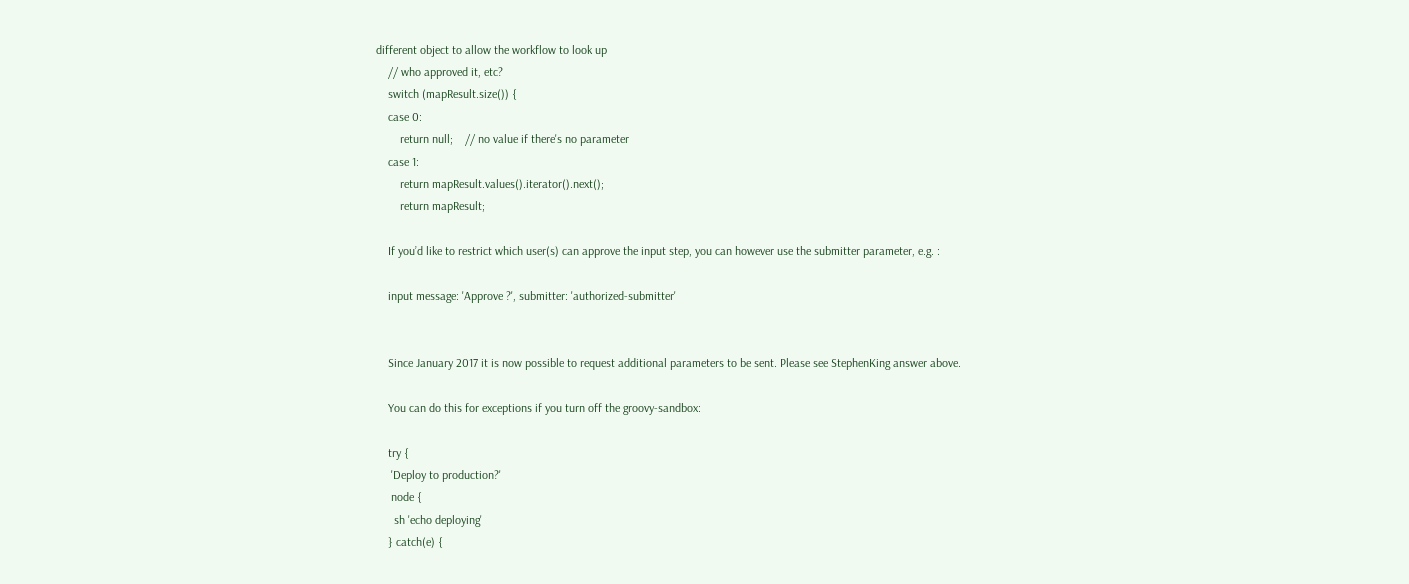different object to allow the workflow to look up
    // who approved it, etc?
    switch (mapResult.size()) {
    case 0:
        return null;    // no value if there's no parameter
    case 1:
        return mapResult.values().iterator().next();
        return mapResult;

    If you’d like to restrict which user(s) can approve the input step, you can however use the submitter parameter, e.g. :

    input message: 'Approve ?', submitter: 'authorized-submitter'


    Since January 2017 it is now possible to request additional parameters to be sent. Please see StephenKing answer above.

    You can do this for exceptions if you turn off the groovy-sandbox:

    try {
     'Deploy to production?'
     node {
      sh 'echo deploying'
    } catch(e) {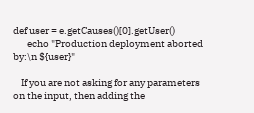def user = e.getCauses()[0].getUser()
       echo "Production deployment aborted by:\n ${user}"

    If you are not asking for any parameters on the input, then adding the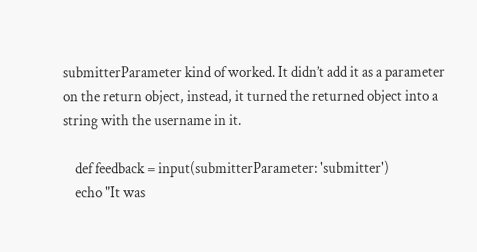submitterParameter kind of worked. It didn’t add it as a parameter on the return object, instead, it turned the returned object into a string with the username in it.

    def feedback = input(submitterParameter: 'submitter')
    echo "It was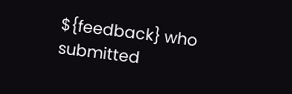${feedback} who submitted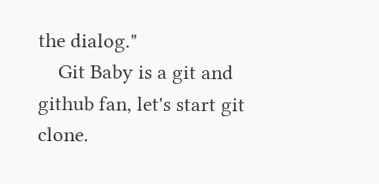the dialog."
    Git Baby is a git and github fan, let's start git clone.